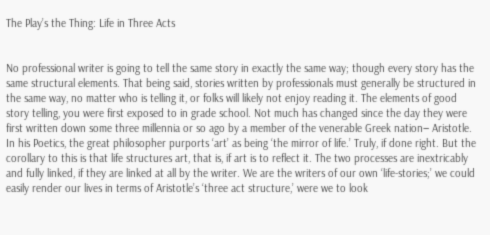The Play’s the Thing: Life in Three Acts


No professional writer is going to tell the same story in exactly the same way; though every story has the same structural elements. That being said, stories written by professionals must generally be structured in the same way, no matter who is telling it, or folks will likely not enjoy reading it. The elements of good story telling, you were first exposed to in grade school. Not much has changed since the day they were first written down some three millennia or so ago by a member of the venerable Greek nation‒ Aristotle. In his Poetics, the great philosopher purports ‘art’ as being ‘the mirror of life.’ Truly, if done right. But the corollary to this is that life structures art, that is, if art is to reflect it. The two processes are inextricably and fully linked, if they are linked at all by the writer. We are the writers of our own ‘life-stories;’ we could easily render our lives in terms of Aristotle’s ‘three act structure,’ were we to look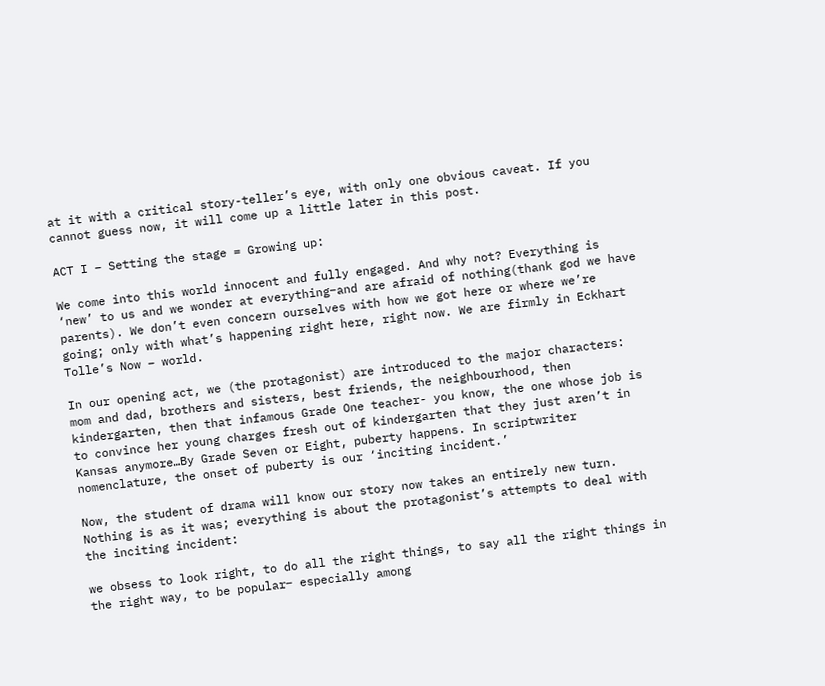at it with a critical story-teller’s eye, with only one obvious caveat. If you cannot guess now, it will come up a little later in this post.

ACT I – Setting the stage = Growing up:

We come into this world innocent and fully engaged. And why not? Everything is ‘new’ to us and we wonder at everything‒and are afraid of nothing(thank god we have parents). We don’t even concern ourselves with how we got here or where we’re going; only with what’s happening right here, right now. We are firmly in Eckhart Tolle’s Now – world.

In our opening act, we (the protagonist) are introduced to the major characters: mom and dad, brothers and sisters, best friends, the neighbourhood, then kindergarten, then that infamous Grade One teacher- you know, the one whose job is to convince her young charges fresh out of kindergarten that they just aren’t in Kansas anymore…By Grade Seven or Eight, puberty happens. In scriptwriter nomenclature, the onset of puberty is our ‘inciting incident.’

Now, the student of drama will know our story now takes an entirely new turn. Nothing is as it was; everything is about the protagonist’s attempts to deal with the inciting incident:

we obsess to look right, to do all the right things, to say all the right things in the right way, to be popular‒ especially among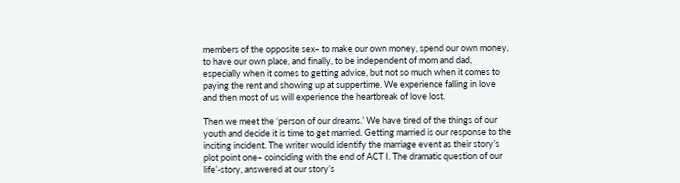members of the opposite sex‒ to make our own money, spend our own money, to have our own place, and finally, to be independent of mom and dad, especially when it comes to getting advice, but not so much when it comes to paying the rent and showing up at suppertime. We experience falling in love and then most of us will experience the heartbreak of love lost.

Then we meet the ‘person of our dreams.’ We have tired of the things of our youth and decide it is time to get married. Getting married is our response to the inciting incident. The writer would identify the marriage event as their story’s plot point one‒ coinciding with the end of ACT I. The dramatic question of our life’-story, answered at our story’s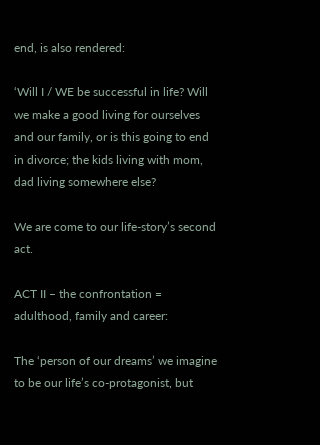end, is also rendered:

‘Will I / WE be successful in life? Will we make a good living for ourselves and our family, or is this going to end in divorce; the kids living with mom, dad living somewhere else?

We are come to our life-story’s second act.

ACT II – the confrontation = adulthood, family and career:

The ‘person of our dreams’ we imagine to be our life’s co-protagonist, but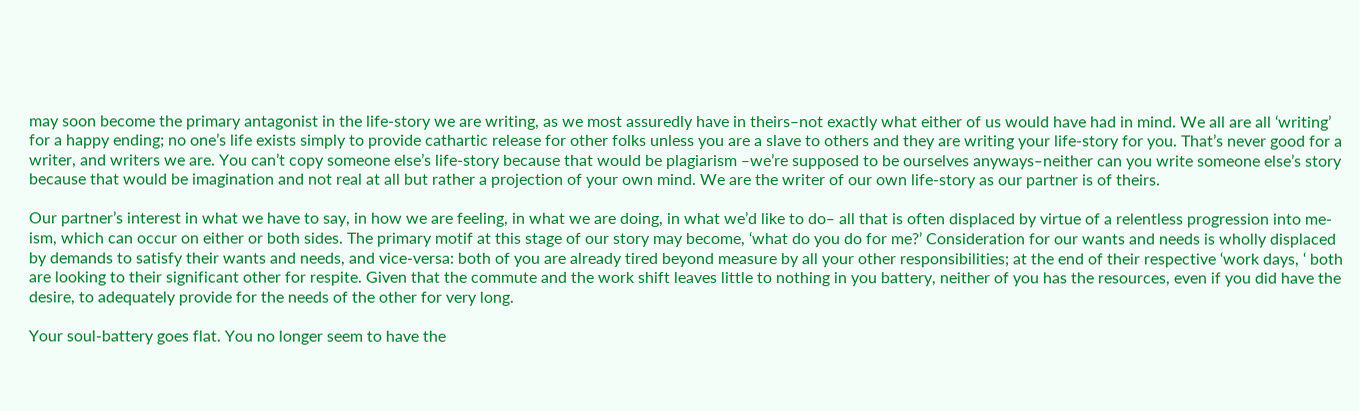may soon become the primary antagonist in the life-story we are writing, as we most assuredly have in theirs‒not exactly what either of us would have had in mind. We all are all ‘writing’ for a happy ending; no one’s life exists simply to provide cathartic release for other folks unless you are a slave to others and they are writing your life-story for you. That’s never good for a writer, and writers we are. You can’t copy someone else’s life-story because that would be plagiarism ‒we’re supposed to be ourselves anyways‒neither can you write someone else’s story because that would be imagination and not real at all but rather a projection of your own mind. We are the writer of our own life-story as our partner is of theirs.

Our partner’s interest in what we have to say, in how we are feeling, in what we are doing, in what we’d like to do‒ all that is often displaced by virtue of a relentless progression into me-ism, which can occur on either or both sides. The primary motif at this stage of our story may become, ‘what do you do for me?’ Consideration for our wants and needs is wholly displaced by demands to satisfy their wants and needs, and vice-versa: both of you are already tired beyond measure by all your other responsibilities; at the end of their respective ‘work days, ‘ both are looking to their significant other for respite. Given that the commute and the work shift leaves little to nothing in you battery, neither of you has the resources, even if you did have the desire, to adequately provide for the needs of the other for very long.

Your soul-battery goes flat. You no longer seem to have the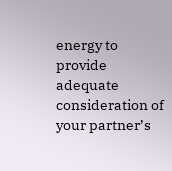energy to provide adequate consideration of your partner’s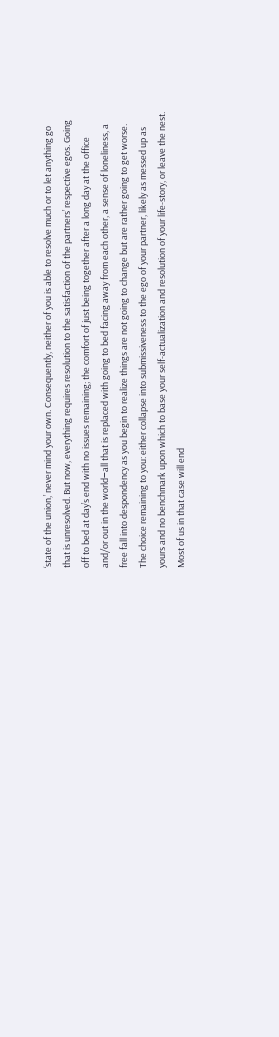‘state of the union,’ never mind your own. Consequently, neither of you is able to resolve much or to let anything go that is unresolved. But now, everything requires resolution to the satisfaction of the partners’ respective egos. Going off to bed at day’s end with no issues remaining; the comfort of just being together after a long day at the office and/or out in the world‒all that is replaced with going to bed facing away from each other, a sense of loneliness, a free fall into despondency as you begin to realize things are not going to change but are rather going to get worse. The choice remaining to you: either collapse into submissiveness to the ego of your partner, likely as messed up as yours and no benchmark upon which to base your self-actualization and resolution of your life-story, or leave the nest. Most of us in that case will end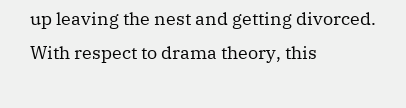up leaving the nest and getting divorced. With respect to drama theory, this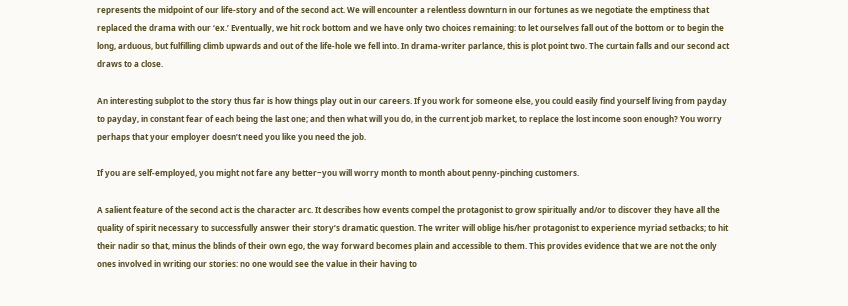represents the midpoint of our life-story and of the second act. We will encounter a relentless downturn in our fortunes as we negotiate the emptiness that replaced the drama with our ‘ex.’ Eventually, we hit rock bottom and we have only two choices remaining: to let ourselves fall out of the bottom or to begin the long, arduous, but fulfilling climb upwards and out of the life-hole we fell into. In drama-writer parlance, this is plot point two. The curtain falls and our second act draws to a close.

An interesting subplot to the story thus far is how things play out in our careers. If you work for someone else, you could easily find yourself living from payday to payday, in constant fear of each being the last one; and then what will you do, in the current job market, to replace the lost income soon enough? You worry perhaps that your employer doesn’t need you like you need the job.

If you are self-employed, you might not fare any better‒you will worry month to month about penny-pinching customers.

A salient feature of the second act is the character arc. It describes how events compel the protagonist to grow spiritually and/or to discover they have all the quality of spirit necessary to successfully answer their story’s dramatic question. The writer will oblige his/her protagonist to experience myriad setbacks; to hit their nadir so that, minus the blinds of their own ego, the way forward becomes plain and accessible to them. This provides evidence that we are not the only ones involved in writing our stories: no one would see the value in their having to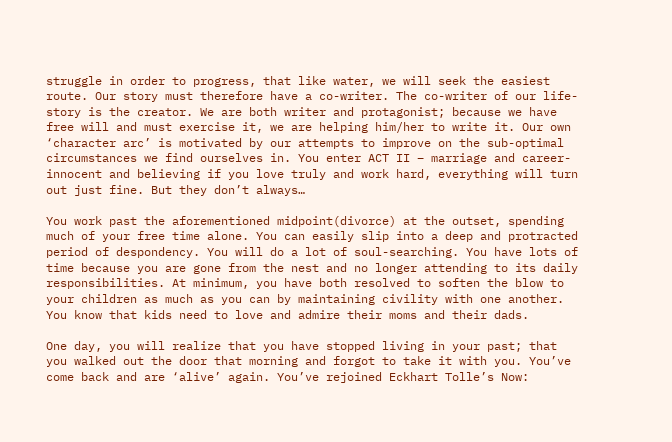struggle in order to progress, that like water, we will seek the easiest route. Our story must therefore have a co-writer. The co-writer of our life-story is the creator. We are both writer and protagonist; because we have free will and must exercise it, we are helping him/her to write it. Our own ‘character arc’ is motivated by our attempts to improve on the sub-optimal circumstances we find ourselves in. You enter ACT II – marriage and career- innocent and believing if you love truly and work hard, everything will turn out just fine. But they don’t always…

You work past the aforementioned midpoint(divorce) at the outset, spending much of your free time alone. You can easily slip into a deep and protracted period of despondency. You will do a lot of soul-searching. You have lots of time because you are gone from the nest and no longer attending to its daily responsibilities. At minimum, you have both resolved to soften the blow to your children as much as you can by maintaining civility with one another. You know that kids need to love and admire their moms and their dads.

One day, you will realize that you have stopped living in your past; that you walked out the door that morning and forgot to take it with you. You’ve come back and are ‘alive’ again. You’ve rejoined Eckhart Tolle’s Now: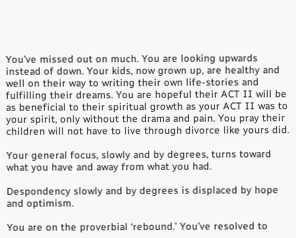You’ve missed out on much. You are looking upwards instead of down. Your kids, now grown up, are healthy and well on their way to writing their own life-stories and fulfilling their dreams. You are hopeful their ACT II will be as beneficial to their spiritual growth as your ACT II was to your spirit, only without the drama and pain. You pray their children will not have to live through divorce like yours did.

Your general focus, slowly and by degrees, turns toward what you have and away from what you had.

Despondency slowly and by degrees is displaced by hope and optimism.

You are on the proverbial ‘rebound.’ You’ve resolved to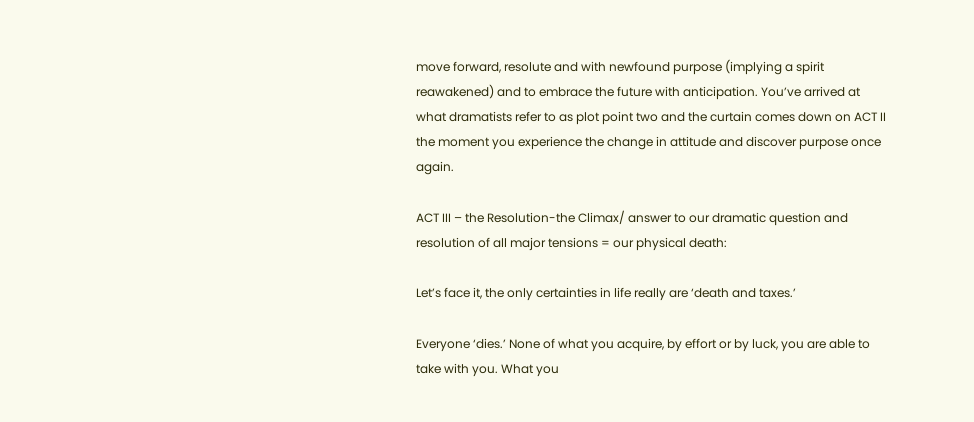move forward, resolute and with newfound purpose (implying a spirit reawakened) and to embrace the future with anticipation. You’ve arrived at what dramatists refer to as plot point two and the curtain comes down on ACT II the moment you experience the change in attitude and discover purpose once again.

ACT III – the Resolution-the Climax/ answer to our dramatic question and resolution of all major tensions = our physical death:

Let’s face it, the only certainties in life really are ‘death and taxes.’

Everyone ‘dies.’ None of what you acquire, by effort or by luck, you are able to take with you. What you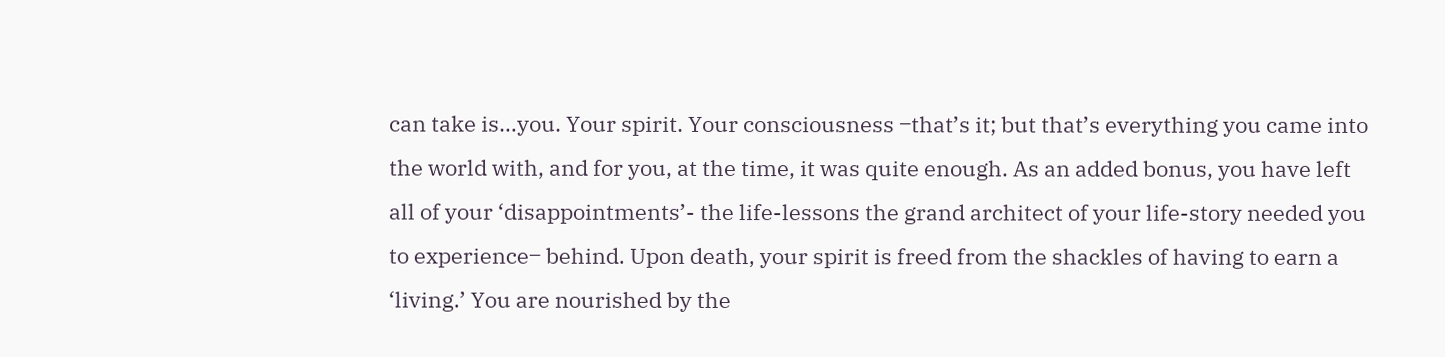can take is…you. Your spirit. Your consciousness ‒that’s it; but that’s everything you came into the world with, and for you, at the time, it was quite enough. As an added bonus, you have left all of your ‘disappointments’- the life-lessons the grand architect of your life-story needed you to experience‒ behind. Upon death, your spirit is freed from the shackles of having to earn a ‘living.’ You are nourished by the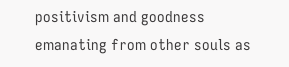positivism and goodness emanating from other souls as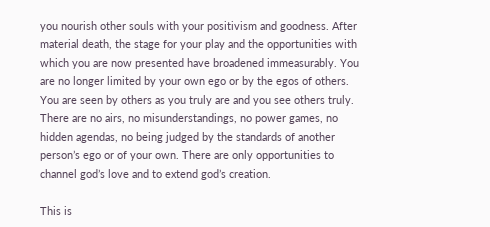you nourish other souls with your positivism and goodness. After material death, the stage for your play and the opportunities with which you are now presented have broadened immeasurably. You are no longer limited by your own ego or by the egos of others. You are seen by others as you truly are and you see others truly. There are no airs, no misunderstandings, no power games, no hidden agendas, no being judged by the standards of another person’s ego or of your own. There are only opportunities to channel god’s love and to extend god’s creation.

This is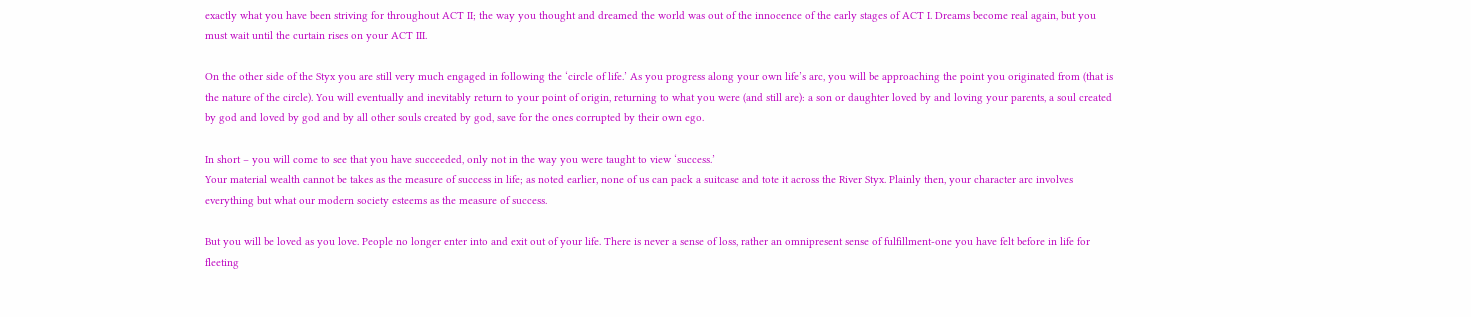exactly what you have been striving for throughout ACT II; the way you thought and dreamed the world was out of the innocence of the early stages of ACT I. Dreams become real again, but you must wait until the curtain rises on your ACT III.

On the other side of the Styx you are still very much engaged in following the ‘circle of life.’ As you progress along your own life’s arc, you will be approaching the point you originated from (that is the nature of the circle). You will eventually and inevitably return to your point of origin, returning to what you were (and still are): a son or daughter loved by and loving your parents, a soul created by god and loved by god and by all other souls created by god, save for the ones corrupted by their own ego.

In short – you will come to see that you have succeeded, only not in the way you were taught to view ‘success.’
Your material wealth cannot be takes as the measure of success in life; as noted earlier, none of us can pack a suitcase and tote it across the River Styx. Plainly then, your character arc involves everything but what our modern society esteems as the measure of success.

But you will be loved as you love. People no longer enter into and exit out of your life. There is never a sense of loss, rather an omnipresent sense of fulfillment-one you have felt before in life for fleeting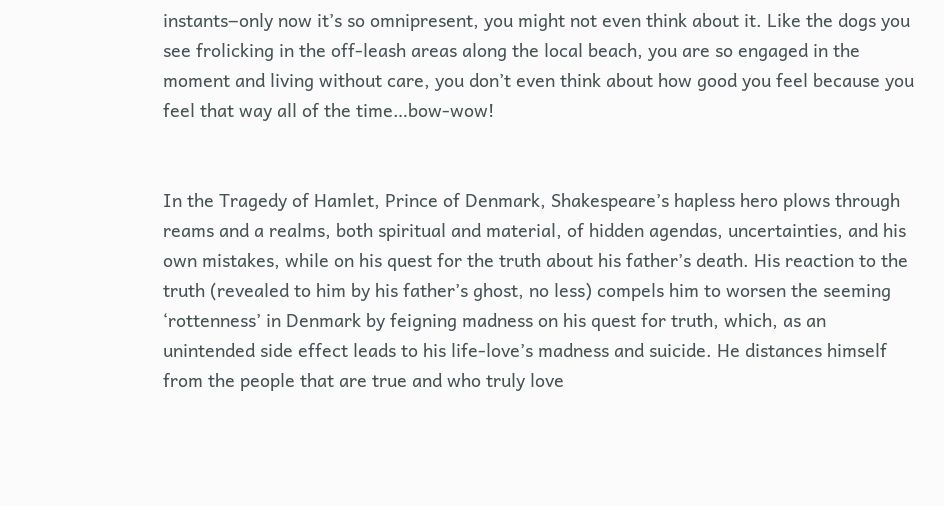instants‒only now it’s so omnipresent, you might not even think about it. Like the dogs you see frolicking in the off-leash areas along the local beach, you are so engaged in the moment and living without care, you don’t even think about how good you feel because you feel that way all of the time…bow-wow!


In the Tragedy of Hamlet, Prince of Denmark, Shakespeare’s hapless hero plows through reams and a realms, both spiritual and material, of hidden agendas, uncertainties, and his own mistakes, while on his quest for the truth about his father’s death. His reaction to the truth (revealed to him by his father’s ghost, no less) compels him to worsen the seeming ‘rottenness’ in Denmark by feigning madness on his quest for truth, which, as an unintended side effect leads to his life-love’s madness and suicide. He distances himself from the people that are true and who truly love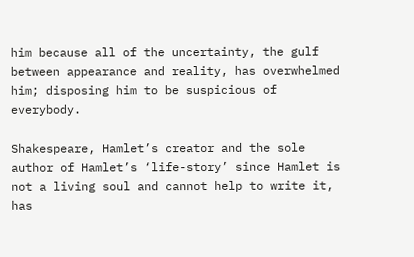him because all of the uncertainty, the gulf between appearance and reality, has overwhelmed him; disposing him to be suspicious of everybody.

Shakespeare, Hamlet’s creator and the sole author of Hamlet’s ‘life-story’ since Hamlet is not a living soul and cannot help to write it, has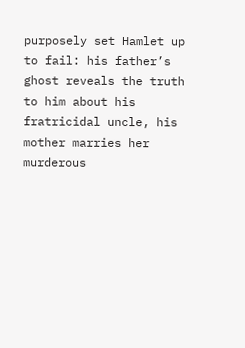purposely set Hamlet up to fail: his father’s ghost reveals the truth to him about his fratricidal uncle, his mother marries her murderous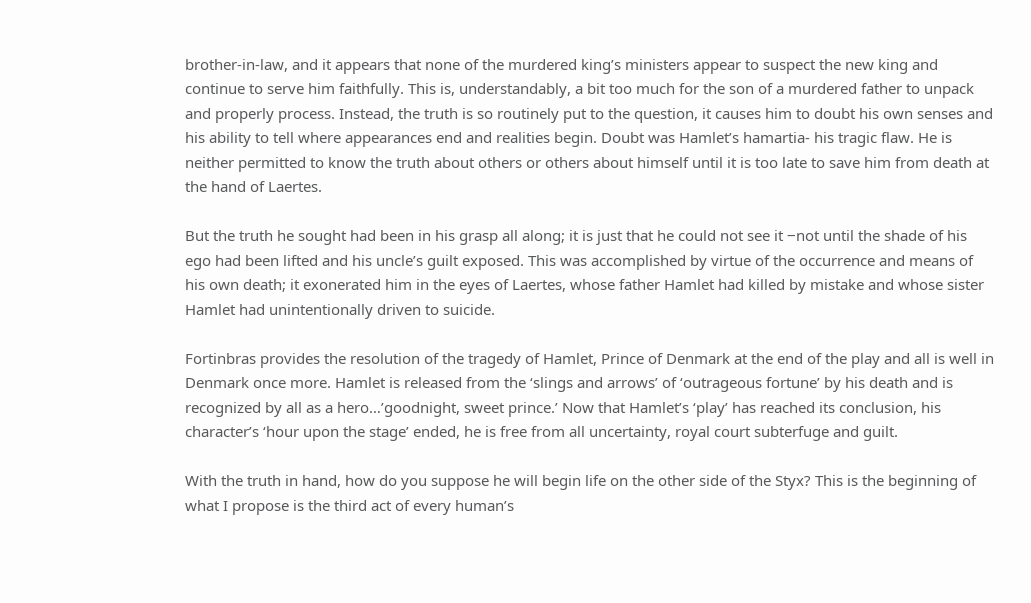brother-in-law, and it appears that none of the murdered king’s ministers appear to suspect the new king and continue to serve him faithfully. This is, understandably, a bit too much for the son of a murdered father to unpack and properly process. Instead, the truth is so routinely put to the question, it causes him to doubt his own senses and his ability to tell where appearances end and realities begin. Doubt was Hamlet’s hamartia- his tragic flaw. He is neither permitted to know the truth about others or others about himself until it is too late to save him from death at the hand of Laertes.

But the truth he sought had been in his grasp all along; it is just that he could not see it ‒not until the shade of his ego had been lifted and his uncle’s guilt exposed. This was accomplished by virtue of the occurrence and means of his own death; it exonerated him in the eyes of Laertes, whose father Hamlet had killed by mistake and whose sister Hamlet had unintentionally driven to suicide.

Fortinbras provides the resolution of the tragedy of Hamlet, Prince of Denmark at the end of the play and all is well in Denmark once more. Hamlet is released from the ‘slings and arrows’ of ‘outrageous fortune’ by his death and is recognized by all as a hero…’goodnight, sweet prince.’ Now that Hamlet’s ‘play’ has reached its conclusion, his character’s ‘hour upon the stage’ ended, he is free from all uncertainty, royal court subterfuge and guilt.

With the truth in hand, how do you suppose he will begin life on the other side of the Styx? This is the beginning of what I propose is the third act of every human’s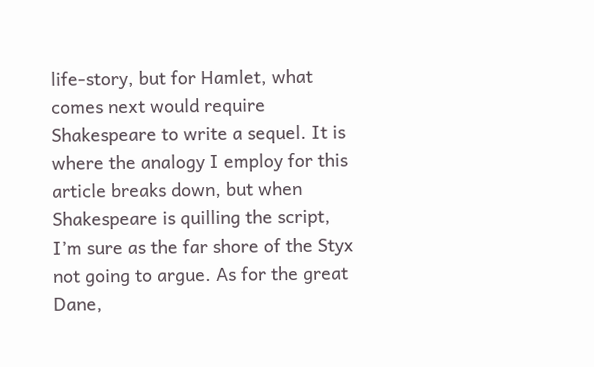life-story, but for Hamlet, what comes next would require Shakespeare to write a sequel. It is where the analogy I employ for this article breaks down, but when Shakespeare is quilling the script, I’m sure as the far shore of the Styx not going to argue. As for the great Dane,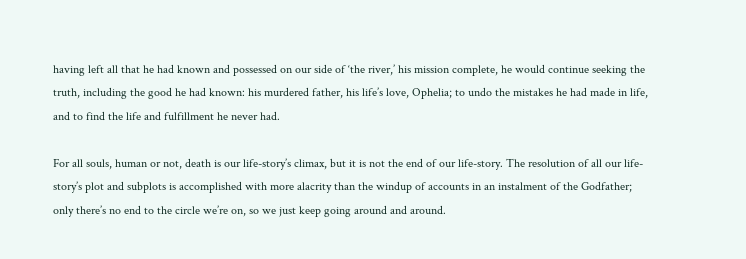having left all that he had known and possessed on our side of ‘the river,’ his mission complete, he would continue seeking the truth, including the good he had known: his murdered father, his life’s love, Ophelia; to undo the mistakes he had made in life, and to find the life and fulfillment he never had.

For all souls, human or not, death is our life-story’s climax, but it is not the end of our life-story. The resolution of all our life-story’s plot and subplots is accomplished with more alacrity than the windup of accounts in an instalment of the Godfather; only there’s no end to the circle we’re on, so we just keep going around and around.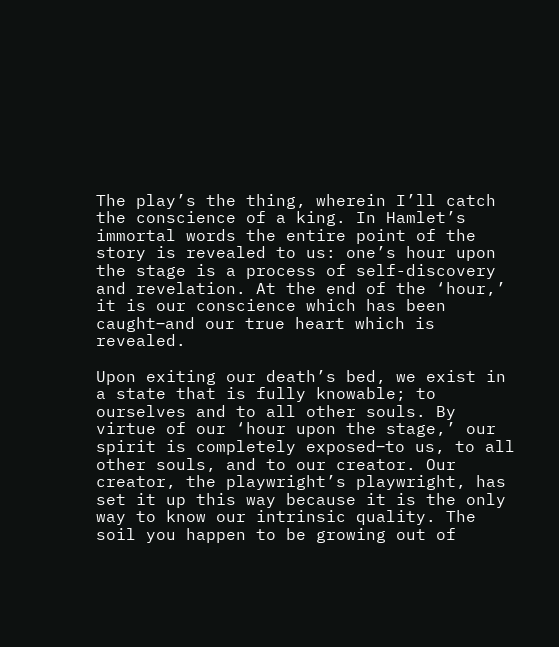The play’s the thing, wherein I’ll catch the conscience of a king. In Hamlet’s immortal words the entire point of the story is revealed to us: one’s hour upon the stage is a process of self-discovery and revelation. At the end of the ‘hour,’ it is our conscience which has been caught‒and our true heart which is revealed.

Upon exiting our death’s bed, we exist in a state that is fully knowable; to ourselves and to all other souls. By virtue of our ‘hour upon the stage,’ our spirit is completely exposed‒to us, to all other souls, and to our creator. Our creator, the playwright’s playwright, has set it up this way because it is the only way to know our intrinsic quality. The soil you happen to be growing out of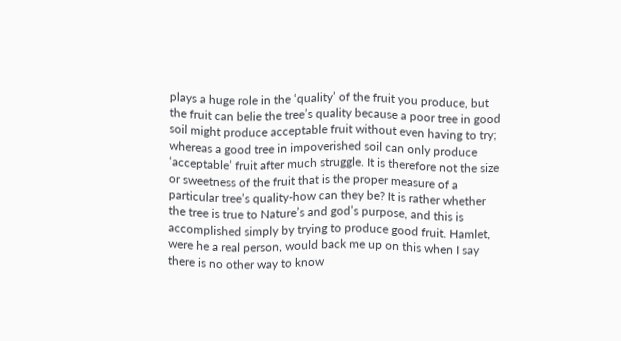plays a huge role in the ‘quality’ of the fruit you produce, but the fruit can belie the tree’s quality because a poor tree in good soil might produce acceptable fruit without even having to try; whereas a good tree in impoverished soil can only produce ‘acceptable’ fruit after much struggle. It is therefore not the size or sweetness of the fruit that is the proper measure of a particular tree’s quality-how can they be? It is rather whether the tree is true to Nature’s and god’s purpose, and this is accomplished simply by trying to produce good fruit. Hamlet, were he a real person, would back me up on this when I say there is no other way to know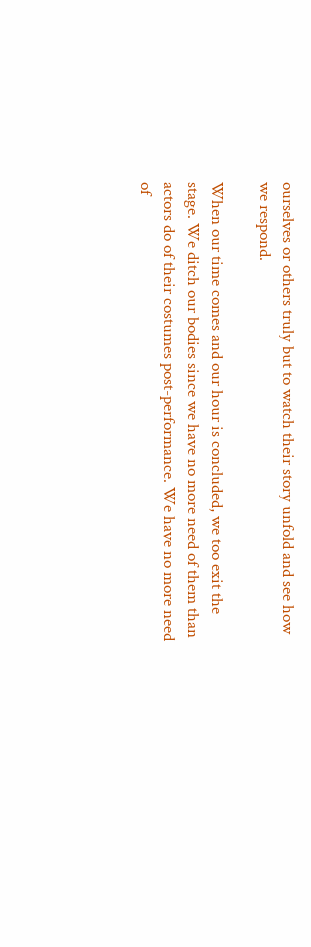ourselves or others truly but to watch their story unfold and see how we respond.

When our time comes and our hour is concluded, we too exit the stage. We ditch our bodies since we have no more need of them than actors do of their costumes post-performance. We have no more need of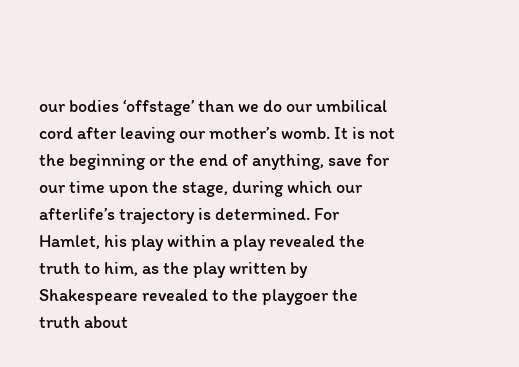our bodies ‘offstage’ than we do our umbilical cord after leaving our mother’s womb. It is not the beginning or the end of anything, save for our time upon the stage, during which our afterlife’s trajectory is determined. For Hamlet, his play within a play revealed the truth to him, as the play written by Shakespeare revealed to the playgoer the truth about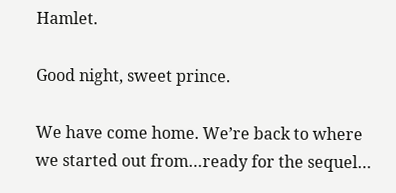Hamlet.

Good night, sweet prince.

We have come home. We’re back to where we started out from…ready for the sequel…